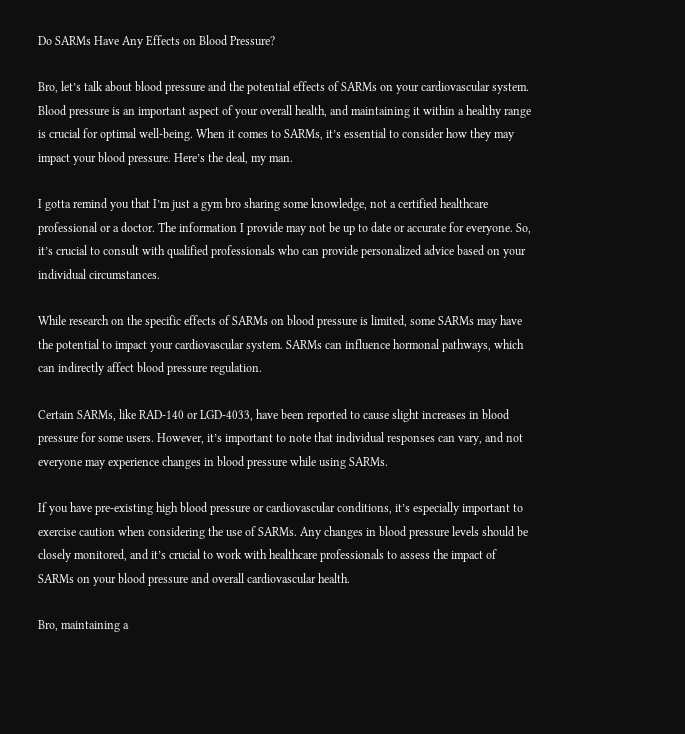Do SARMs Have Any Effects on Blood Pressure?

Bro, let’s talk about blood pressure and the potential effects of SARMs on your cardiovascular system. Blood pressure is an important aspect of your overall health, and maintaining it within a healthy range is crucial for optimal well-being. When it comes to SARMs, it’s essential to consider how they may impact your blood pressure. Here’s the deal, my man.

I gotta remind you that I’m just a gym bro sharing some knowledge, not a certified healthcare professional or a doctor. The information I provide may not be up to date or accurate for everyone. So, it’s crucial to consult with qualified professionals who can provide personalized advice based on your individual circumstances.

While research on the specific effects of SARMs on blood pressure is limited, some SARMs may have the potential to impact your cardiovascular system. SARMs can influence hormonal pathways, which can indirectly affect blood pressure regulation.

Certain SARMs, like RAD-140 or LGD-4033, have been reported to cause slight increases in blood pressure for some users. However, it’s important to note that individual responses can vary, and not everyone may experience changes in blood pressure while using SARMs.

If you have pre-existing high blood pressure or cardiovascular conditions, it’s especially important to exercise caution when considering the use of SARMs. Any changes in blood pressure levels should be closely monitored, and it’s crucial to work with healthcare professionals to assess the impact of SARMs on your blood pressure and overall cardiovascular health.

Bro, maintaining a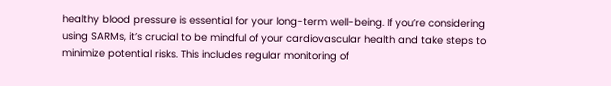healthy blood pressure is essential for your long-term well-being. If you’re considering using SARMs, it’s crucial to be mindful of your cardiovascular health and take steps to minimize potential risks. This includes regular monitoring of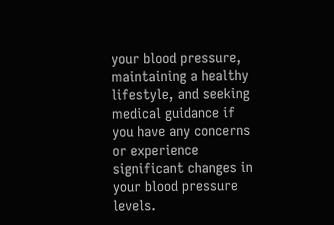your blood pressure, maintaining a healthy lifestyle, and seeking medical guidance if you have any concerns or experience significant changes in your blood pressure levels.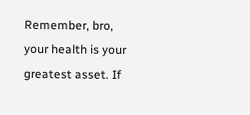Remember, bro, your health is your greatest asset. If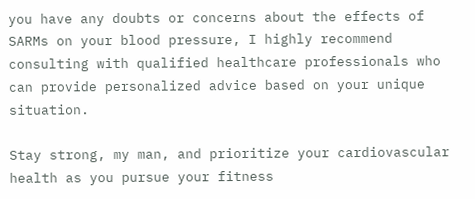you have any doubts or concerns about the effects of SARMs on your blood pressure, I highly recommend consulting with qualified healthcare professionals who can provide personalized advice based on your unique situation.

Stay strong, my man, and prioritize your cardiovascular health as you pursue your fitness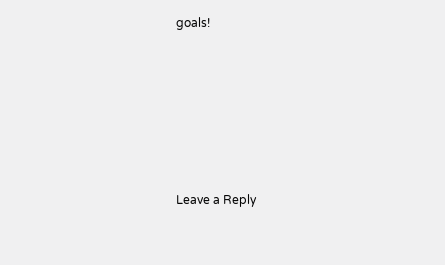goals!







Leave a Reply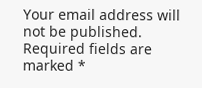Your email address will not be published. Required fields are marked *